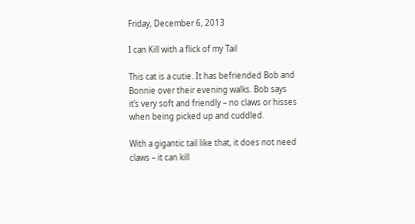Friday, December 6, 2013

I can Kill with a flick of my Tail

This cat is a cutie. It has befriended Bob and Bonnie over their evening walks. Bob says it’s very soft and friendly – no claws or hisses when being picked up and cuddled.

With a gigantic tail like that, it does not need claws – it can kill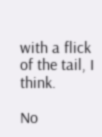with a flick of the tail, I think.

No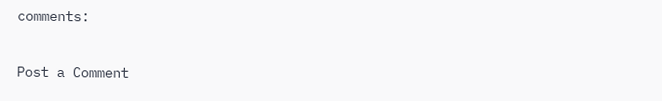comments:

Post a Comment